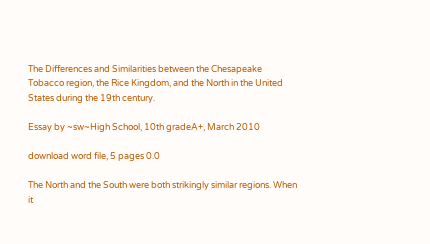The Differences and Similarities between the Chesapeake Tobacco region, the Rice Kingdom, and the North in the United States during the 19th century.

Essay by ~sw~High School, 10th gradeA+, March 2010

download word file, 5 pages 0.0

The North and the South were both strikingly similar regions. When it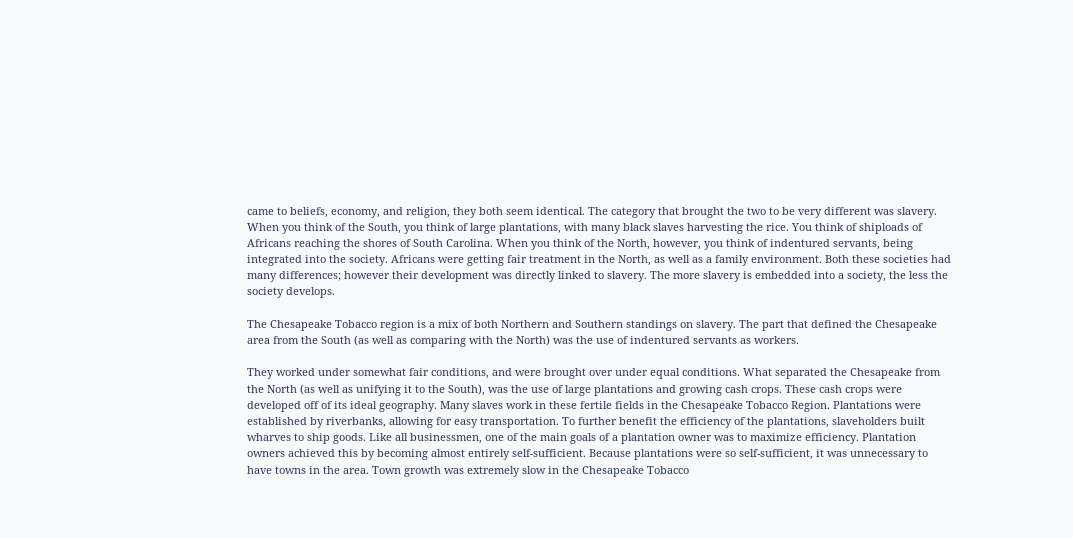came to beliefs, economy, and religion, they both seem identical. The category that brought the two to be very different was slavery. When you think of the South, you think of large plantations, with many black slaves harvesting the rice. You think of shiploads of Africans reaching the shores of South Carolina. When you think of the North, however, you think of indentured servants, being integrated into the society. Africans were getting fair treatment in the North, as well as a family environment. Both these societies had many differences; however their development was directly linked to slavery. The more slavery is embedded into a society, the less the society develops.

The Chesapeake Tobacco region is a mix of both Northern and Southern standings on slavery. The part that defined the Chesapeake area from the South (as well as comparing with the North) was the use of indentured servants as workers.

They worked under somewhat fair conditions, and were brought over under equal conditions. What separated the Chesapeake from the North (as well as unifying it to the South), was the use of large plantations and growing cash crops. These cash crops were developed off of its ideal geography. Many slaves work in these fertile fields in the Chesapeake Tobacco Region. Plantations were established by riverbanks, allowing for easy transportation. To further benefit the efficiency of the plantations, slaveholders built wharves to ship goods. Like all businessmen, one of the main goals of a plantation owner was to maximize efficiency. Plantation owners achieved this by becoming almost entirely self-sufficient. Because plantations were so self-sufficient, it was unnecessary to have towns in the area. Town growth was extremely slow in the Chesapeake Tobacco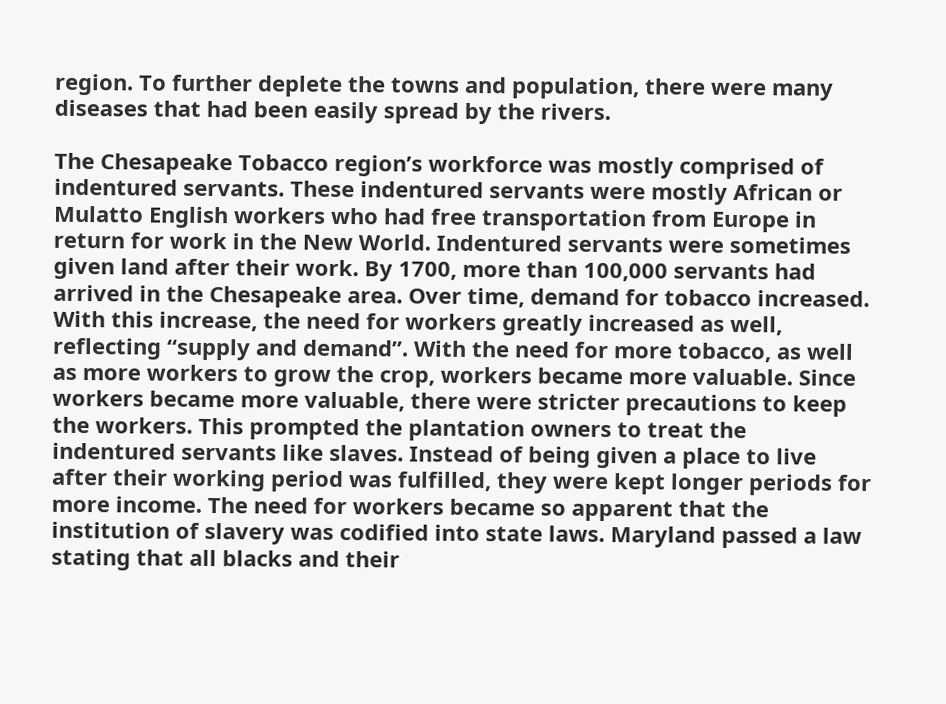region. To further deplete the towns and population, there were many diseases that had been easily spread by the rivers.

The Chesapeake Tobacco region’s workforce was mostly comprised of indentured servants. These indentured servants were mostly African or Mulatto English workers who had free transportation from Europe in return for work in the New World. Indentured servants were sometimes given land after their work. By 1700, more than 100,000 servants had arrived in the Chesapeake area. Over time, demand for tobacco increased. With this increase, the need for workers greatly increased as well, reflecting “supply and demand”. With the need for more tobacco, as well as more workers to grow the crop, workers became more valuable. Since workers became more valuable, there were stricter precautions to keep the workers. This prompted the plantation owners to treat the indentured servants like slaves. Instead of being given a place to live after their working period was fulfilled, they were kept longer periods for more income. The need for workers became so apparent that the institution of slavery was codified into state laws. Maryland passed a law stating that all blacks and their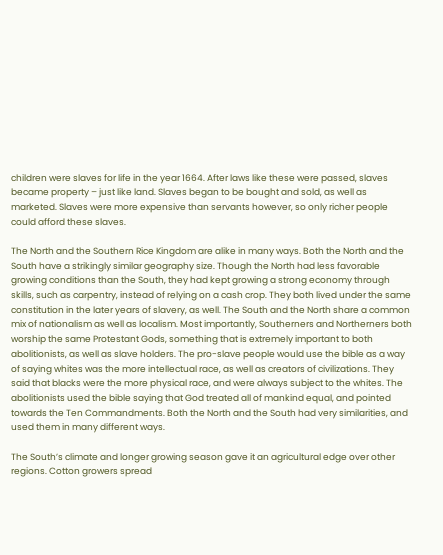children were slaves for life in the year 1664. After laws like these were passed, slaves became property – just like land. Slaves began to be bought and sold, as well as marketed. Slaves were more expensive than servants however, so only richer people could afford these slaves.

The North and the Southern Rice Kingdom are alike in many ways. Both the North and the South have a strikingly similar geography size. Though the North had less favorable growing conditions than the South, they had kept growing a strong economy through skills, such as carpentry, instead of relying on a cash crop. They both lived under the same constitution in the later years of slavery, as well. The South and the North share a common mix of nationalism as well as localism. Most importantly, Southerners and Northerners both worship the same Protestant Gods, something that is extremely important to both abolitionists, as well as slave holders. The pro-slave people would use the bible as a way of saying whites was the more intellectual race, as well as creators of civilizations. They said that blacks were the more physical race, and were always subject to the whites. The abolitionists used the bible saying that God treated all of mankind equal, and pointed towards the Ten Commandments. Both the North and the South had very similarities, and used them in many different ways.

The South’s climate and longer growing season gave it an agricultural edge over other regions. Cotton growers spread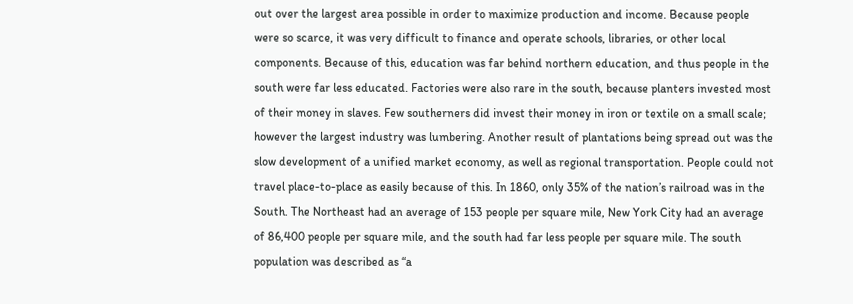out over the largest area possible in order to maximize production and income. Because people were so scarce, it was very difficult to finance and operate schools, libraries, or other local components. Because of this, education was far behind northern education, and thus people in the south were far less educated. Factories were also rare in the south, because planters invested most of their money in slaves. Few southerners did invest their money in iron or textile on a small scale; however the largest industry was lumbering. Another result of plantations being spread out was the slow development of a unified market economy, as well as regional transportation. People could not travel place-to-place as easily because of this. In 1860, only 35% of the nation’s railroad was in the South. The Northeast had an average of 153 people per square mile, New York City had an average of 86,400 people per square mile, and the south had far less people per square mile. The south population was described as “a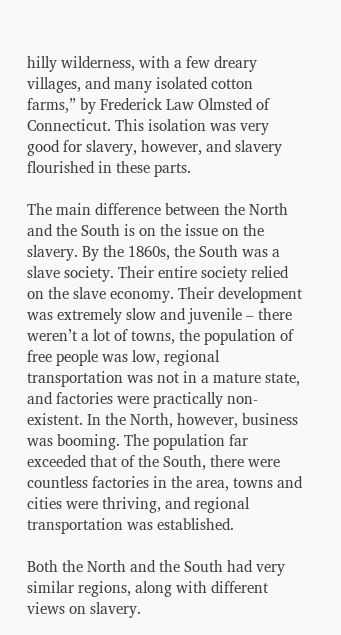hilly wilderness, with a few dreary villages, and many isolated cotton farms,” by Frederick Law Olmsted of Connecticut. This isolation was very good for slavery, however, and slavery flourished in these parts.

The main difference between the North and the South is on the issue on the slavery. By the 1860s, the South was a slave society. Their entire society relied on the slave economy. Their development was extremely slow and juvenile – there weren’t a lot of towns, the population of free people was low, regional transportation was not in a mature state, and factories were practically non-existent. In the North, however, business was booming. The population far exceeded that of the South, there were countless factories in the area, towns and cities were thriving, and regional transportation was established.

Both the North and the South had very similar regions, along with different views on slavery.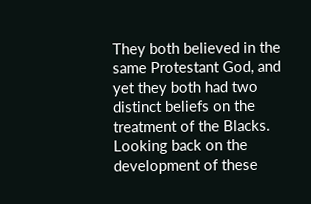They both believed in the same Protestant God, and yet they both had two distinct beliefs on the treatment of the Blacks. Looking back on the development of these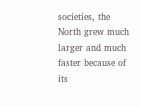societies, the North grew much larger and much faster because of its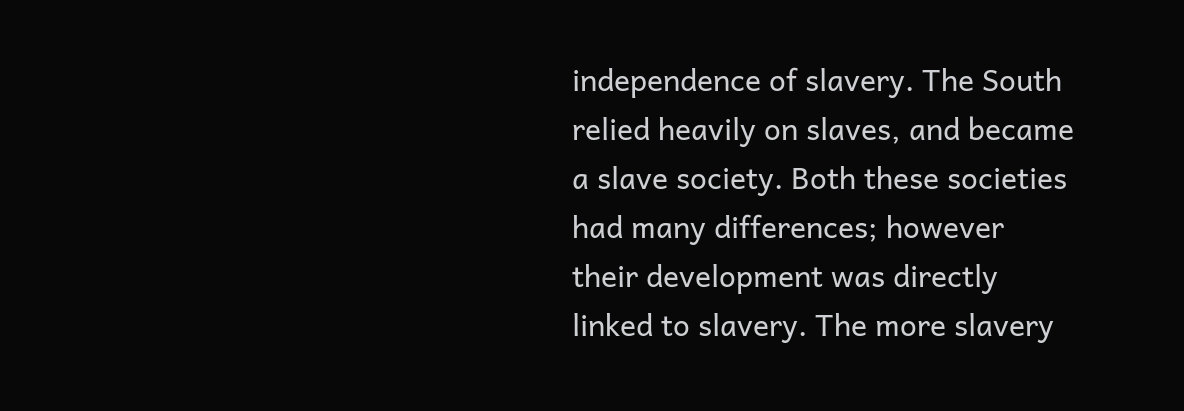independence of slavery. The South relied heavily on slaves, and became a slave society. Both these societies had many differences; however their development was directly linked to slavery. The more slavery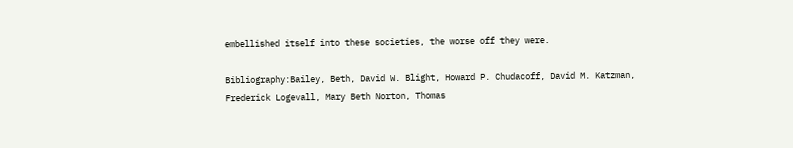embellished itself into these societies, the worse off they were.

Bibliography:Bailey, Beth, David W. Blight, Howard P. Chudacoff, David M. Katzman, Frederick Logevall, Mary Beth Norton, Thomas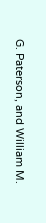G. Paterson, and William M.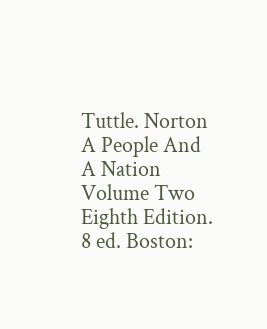Tuttle. Norton A People And A Nation Volume Two Eighth Edition. 8 ed. Boston: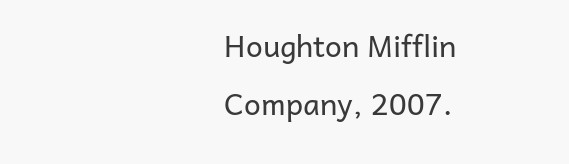Houghton Mifflin Company, 2007.